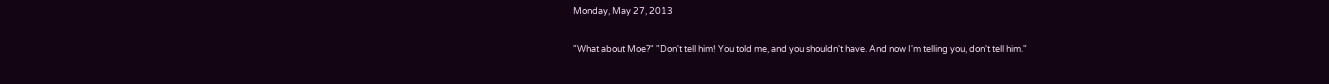Monday, May 27, 2013

"What about Moe?" "Don't tell him! You told me, and you shouldn't have. And now I'm telling you, don't tell him."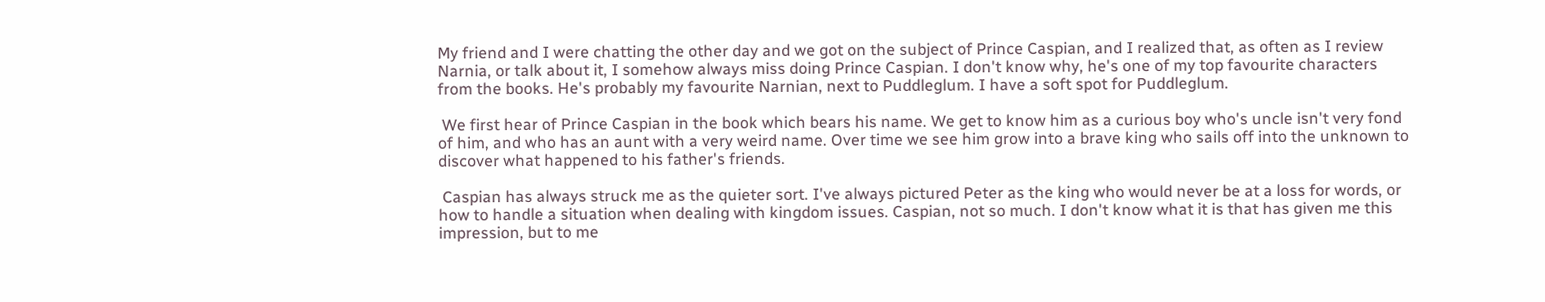My friend and I were chatting the other day and we got on the subject of Prince Caspian, and I realized that, as often as I review Narnia, or talk about it, I somehow always miss doing Prince Caspian. I don't know why, he's one of my top favourite characters from the books. He's probably my favourite Narnian, next to Puddleglum. I have a soft spot for Puddleglum.

 We first hear of Prince Caspian in the book which bears his name. We get to know him as a curious boy who's uncle isn't very fond of him, and who has an aunt with a very weird name. Over time we see him grow into a brave king who sails off into the unknown to discover what happened to his father's friends.

 Caspian has always struck me as the quieter sort. I've always pictured Peter as the king who would never be at a loss for words, or how to handle a situation when dealing with kingdom issues. Caspian, not so much. I don't know what it is that has given me this impression, but to me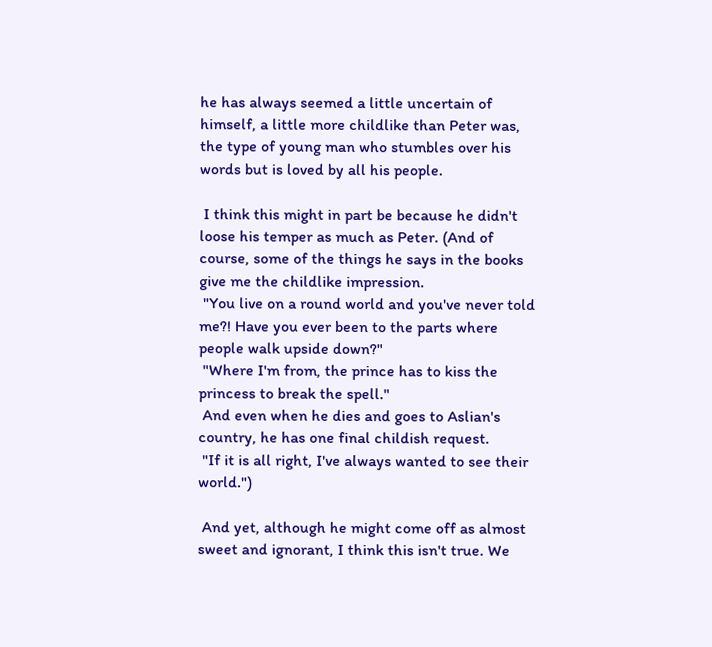he has always seemed a little uncertain of himself, a little more childlike than Peter was, the type of young man who stumbles over his words but is loved by all his people.

 I think this might in part be because he didn't loose his temper as much as Peter. (And of course, some of the things he says in the books give me the childlike impression.
 "You live on a round world and you've never told me?! Have you ever been to the parts where people walk upside down?"
 "Where I'm from, the prince has to kiss the princess to break the spell."
 And even when he dies and goes to Aslian's country, he has one final childish request.
 "If it is all right, I've always wanted to see their world.")

 And yet, although he might come off as almost sweet and ignorant, I think this isn't true. We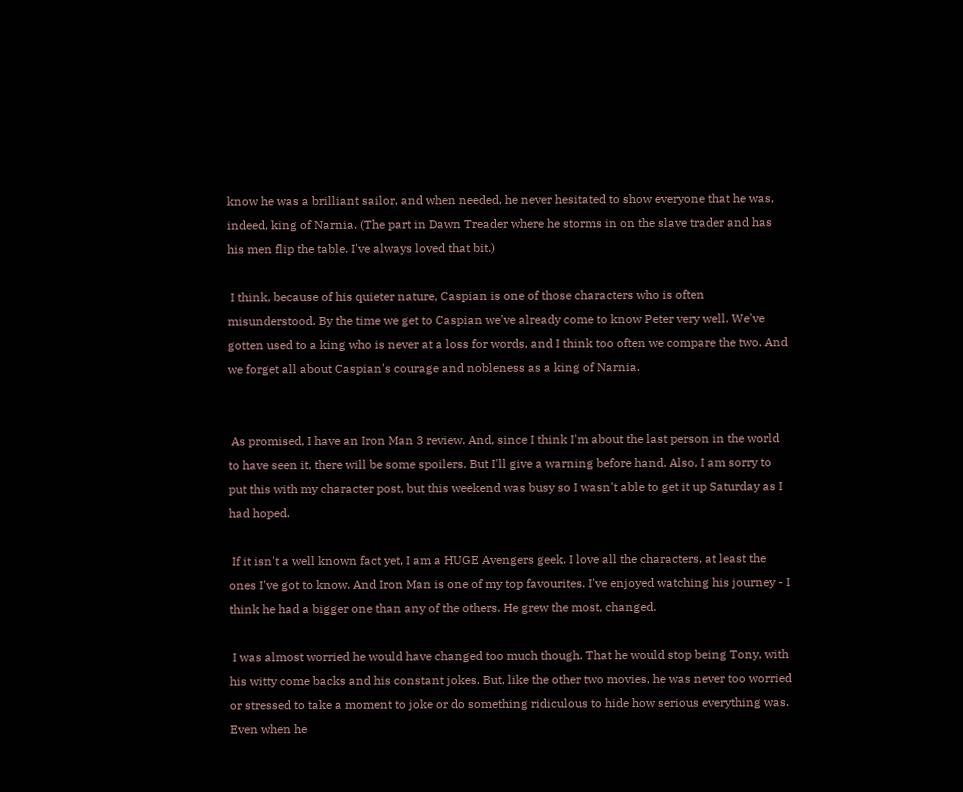know he was a brilliant sailor, and when needed, he never hesitated to show everyone that he was, indeed, king of Narnia. (The part in Dawn Treader where he storms in on the slave trader and has his men flip the table. I've always loved that bit.)

 I think, because of his quieter nature, Caspian is one of those characters who is often misunderstood. By the time we get to Caspian we've already come to know Peter very well. We've gotten used to a king who is never at a loss for words, and I think too often we compare the two. And we forget all about Caspian's courage and nobleness as a king of Narnia.


 As promised, I have an Iron Man 3 review. And, since I think I'm about the last person in the world to have seen it, there will be some spoilers. But I'll give a warning before hand. Also, I am sorry to put this with my character post, but this weekend was busy so I wasn't able to get it up Saturday as I had hoped.

 If it isn't a well known fact yet, I am a HUGE Avengers geek. I love all the characters, at least the ones I've got to know. And Iron Man is one of my top favourites. I've enjoyed watching his journey - I think he had a bigger one than any of the others. He grew the most, changed.

 I was almost worried he would have changed too much though. That he would stop being Tony, with his witty come backs and his constant jokes. But, like the other two movies, he was never too worried or stressed to take a moment to joke or do something ridiculous to hide how serious everything was. Even when he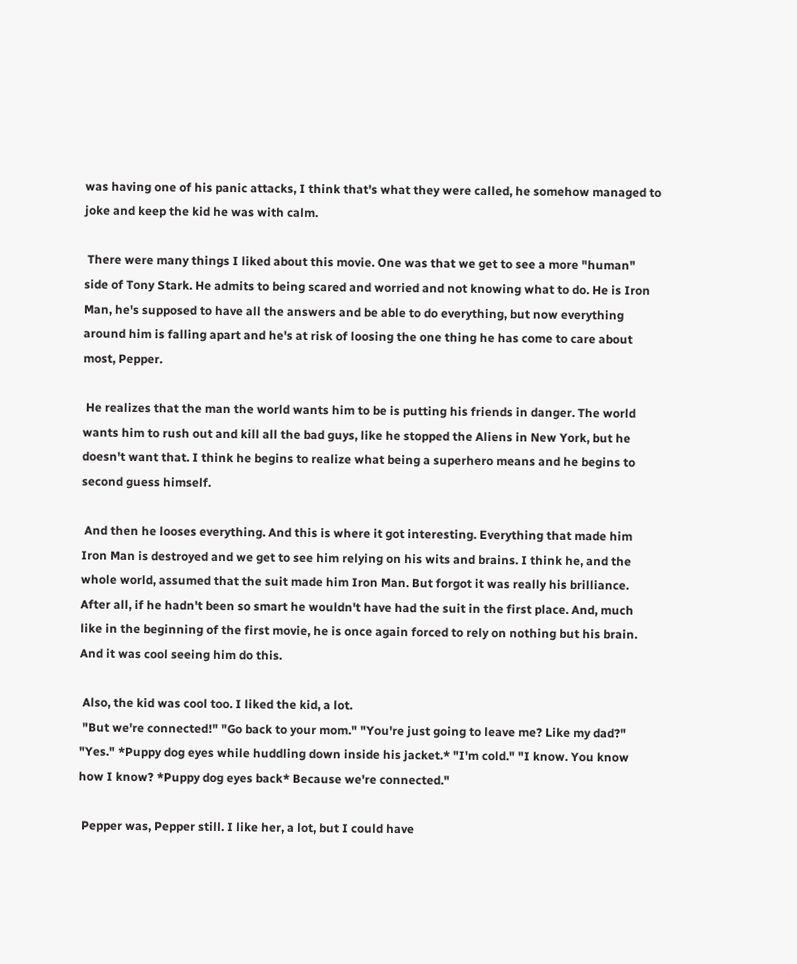was having one of his panic attacks, I think that's what they were called, he somehow managed to joke and keep the kid he was with calm.

 There were many things I liked about this movie. One was that we get to see a more "human" side of Tony Stark. He admits to being scared and worried and not knowing what to do. He is Iron Man, he's supposed to have all the answers and be able to do everything, but now everything around him is falling apart and he's at risk of loosing the one thing he has come to care about most, Pepper.

 He realizes that the man the world wants him to be is putting his friends in danger. The world wants him to rush out and kill all the bad guys, like he stopped the Aliens in New York, but he doesn't want that. I think he begins to realize what being a superhero means and he begins to second guess himself.

 And then he looses everything. And this is where it got interesting. Everything that made him Iron Man is destroyed and we get to see him relying on his wits and brains. I think he, and the whole world, assumed that the suit made him Iron Man. But forgot it was really his brilliance. After all, if he hadn't been so smart he wouldn't have had the suit in the first place. And, much like in the beginning of the first movie, he is once again forced to rely on nothing but his brain. And it was cool seeing him do this.

 Also, the kid was cool too. I liked the kid, a lot.
 "But we're connected!" "Go back to your mom." "You're just going to leave me? Like my dad?" "Yes." *Puppy dog eyes while huddling down inside his jacket.* "I'm cold." "I know. You know how I know? *Puppy dog eyes back* Because we're connected."

 Pepper was, Pepper still. I like her, a lot, but I could have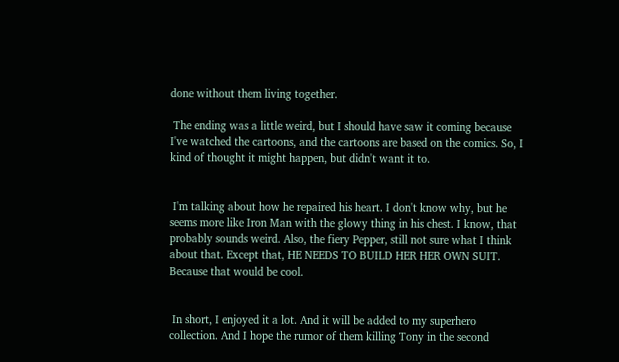done without them living together.

 The ending was a little weird, but I should have saw it coming because I've watched the cartoons, and the cartoons are based on the comics. So, I kind of thought it might happen, but didn't want it to.


 I'm talking about how he repaired his heart. I don't know why, but he seems more like Iron Man with the glowy thing in his chest. I know, that probably sounds weird. Also, the fiery Pepper, still not sure what I think about that. Except that, HE NEEDS TO BUILD HER HER OWN SUIT. Because that would be cool.


 In short, I enjoyed it a lot. And it will be added to my superhero collection. And I hope the rumor of them killing Tony in the second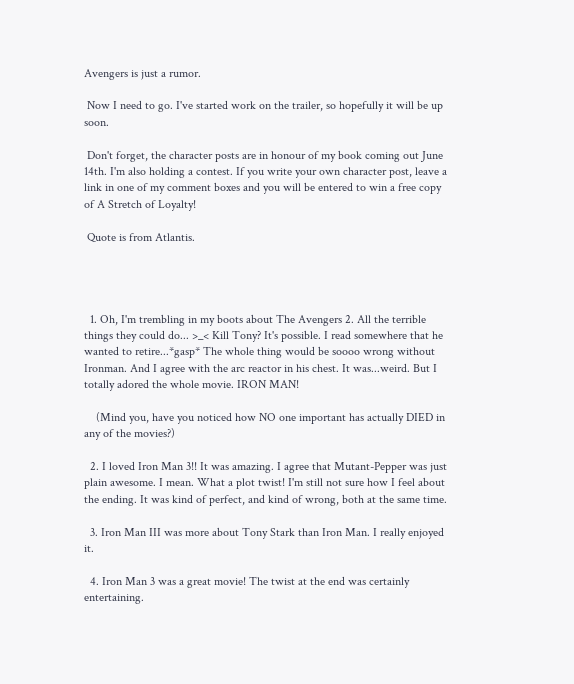Avengers is just a rumor.

 Now I need to go. I've started work on the trailer, so hopefully it will be up soon.

 Don't forget, the character posts are in honour of my book coming out June 14th. I'm also holding a contest. If you write your own character post, leave a link in one of my comment boxes and you will be entered to win a free copy of A Stretch of Loyalty!

 Quote is from Atlantis.




  1. Oh, I'm trembling in my boots about The Avengers 2. All the terrible things they could do... >_< Kill Tony? It's possible. I read somewhere that he wanted to retire...*gasp* The whole thing would be soooo wrong without Ironman. And I agree with the arc reactor in his chest. It was...weird. But I totally adored the whole movie. IRON MAN!

    (Mind you, have you noticed how NO one important has actually DIED in any of the movies?)

  2. I loved Iron Man 3!! It was amazing. I agree that Mutant-Pepper was just plain awesome. I mean. What a plot twist! I'm still not sure how I feel about the ending. It was kind of perfect, and kind of wrong, both at the same time.

  3. Iron Man III was more about Tony Stark than Iron Man. I really enjoyed it.

  4. Iron Man 3 was a great movie! The twist at the end was certainly entertaining.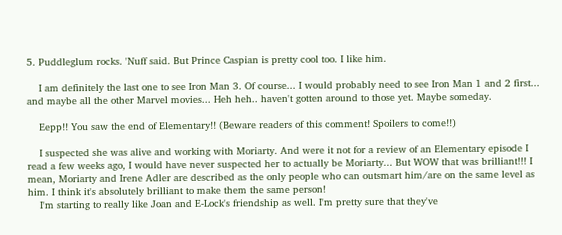5. Puddleglum rocks. 'Nuff said. But Prince Caspian is pretty cool too. I like him.

    I am definitely the last one to see Iron Man 3. Of course... I would probably need to see Iron Man 1 and 2 first... and maybe all the other Marvel movies... Heh heh.. haven't gotten around to those yet. Maybe someday.

    Eepp!! You saw the end of Elementary!! (Beware readers of this comment! Spoilers to come!!)

    I suspected she was alive and working with Moriarty. And were it not for a review of an Elementary episode I read a few weeks ago, I would have never suspected her to actually be Moriarty... But WOW that was brilliant!!! I mean, Moriarty and Irene Adler are described as the only people who can outsmart him/are on the same level as him. I think it's absolutely brilliant to make them the same person!
    I'm starting to really like Joan and E-Lock's friendship as well. I'm pretty sure that they've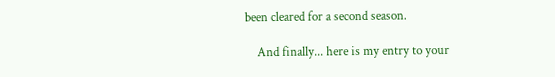been cleared for a second season.

    And finally... here is my entry to your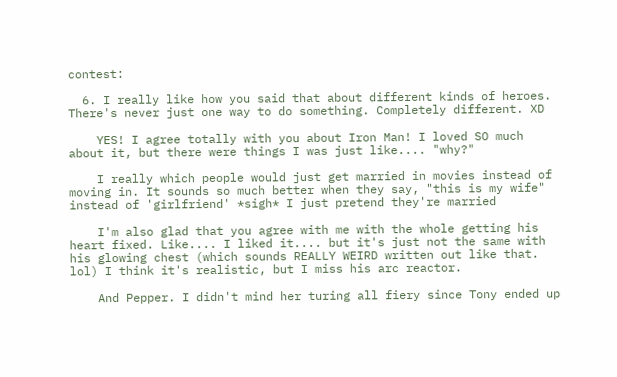contest:

  6. I really like how you said that about different kinds of heroes. There's never just one way to do something. Completely different. XD

    YES! I agree totally with you about Iron Man! I loved SO much about it, but there were things I was just like.... "why?"

    I really which people would just get married in movies instead of moving in. It sounds so much better when they say, "this is my wife" instead of 'girlfriend' *sigh* I just pretend they're married

    I'm also glad that you agree with me with the whole getting his heart fixed. Like.... I liked it.... but it's just not the same with his glowing chest (which sounds REALLY WEIRD written out like that. lol) I think it's realistic, but I miss his arc reactor.

    And Pepper. I didn't mind her turing all fiery since Tony ended up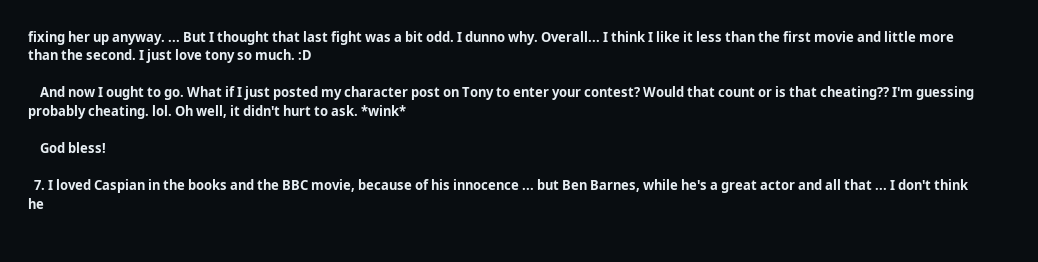fixing her up anyway. ... But I thought that last fight was a bit odd. I dunno why. Overall... I think I like it less than the first movie and little more than the second. I just love tony so much. :D

    And now I ought to go. What if I just posted my character post on Tony to enter your contest? Would that count or is that cheating?? I'm guessing probably cheating. lol. Oh well, it didn't hurt to ask. *wink*

    God bless!

  7. I loved Caspian in the books and the BBC movie, because of his innocence ... but Ben Barnes, while he's a great actor and all that ... I don't think he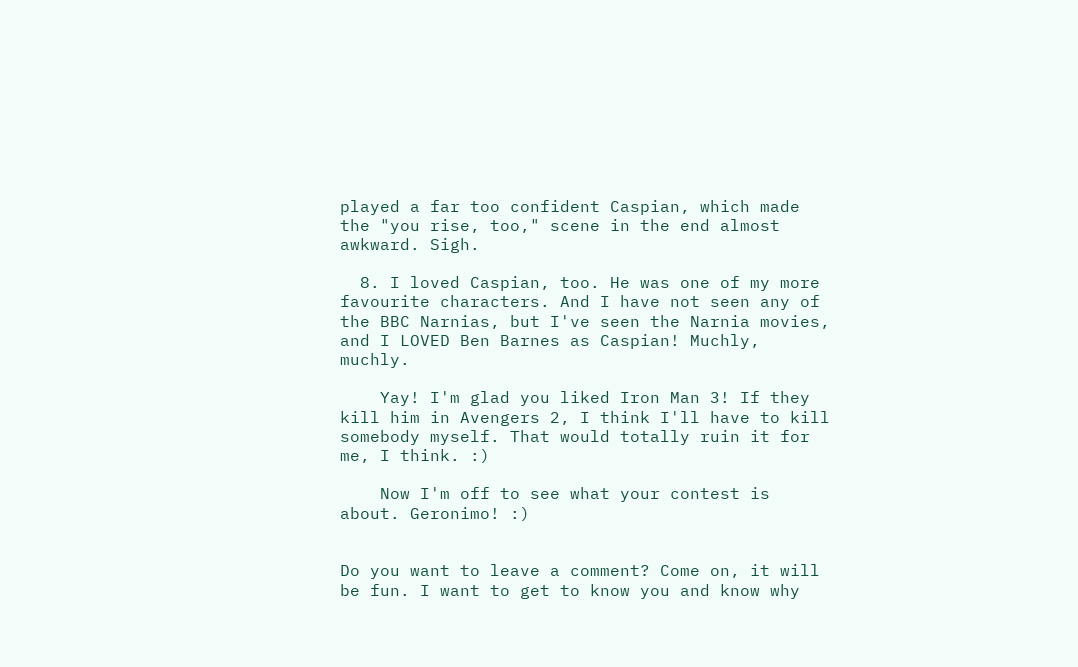played a far too confident Caspian, which made the "you rise, too," scene in the end almost awkward. Sigh.

  8. I loved Caspian, too. He was one of my more favourite characters. And I have not seen any of the BBC Narnias, but I've seen the Narnia movies, and I LOVED Ben Barnes as Caspian! Muchly, muchly.

    Yay! I'm glad you liked Iron Man 3! If they kill him in Avengers 2, I think I'll have to kill somebody myself. That would totally ruin it for me, I think. :)

    Now I'm off to see what your contest is about. Geronimo! :)


Do you want to leave a comment? Come on, it will be fun. I want to get to know you and know why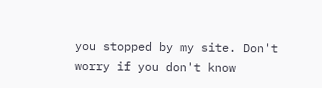you stopped by my site. Don't worry if you don't know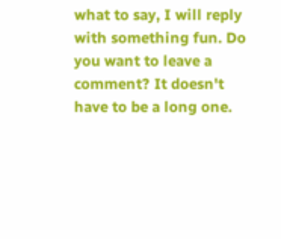what to say, I will reply with something fun. Do you want to leave a comment? It doesn't have to be a long one.